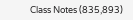Class Notes (835,893)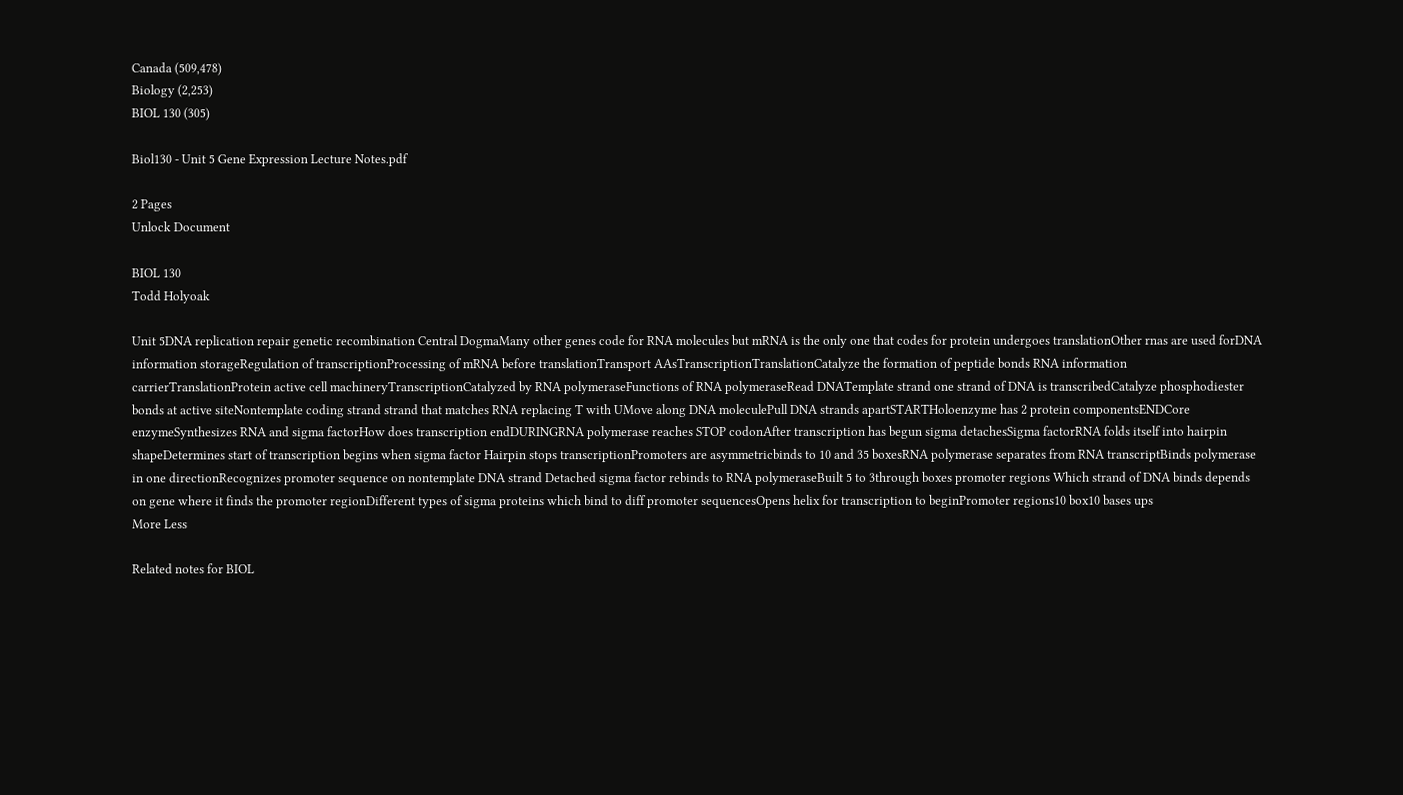Canada (509,478)
Biology (2,253)
BIOL 130 (305)

Biol130 - Unit 5 Gene Expression Lecture Notes.pdf

2 Pages
Unlock Document

BIOL 130
Todd Holyoak

Unit 5DNA replication repair genetic recombination Central DogmaMany other genes code for RNA molecules but mRNA is the only one that codes for protein undergoes translationOther rnas are used forDNA information storageRegulation of transcriptionProcessing of mRNA before translationTransport AAsTranscriptionTranslationCatalyze the formation of peptide bonds RNA information carrierTranslationProtein active cell machineryTranscriptionCatalyzed by RNA polymeraseFunctions of RNA polymeraseRead DNATemplate strand one strand of DNA is transcribedCatalyze phosphodiester bonds at active siteNontemplate coding strand strand that matches RNA replacing T with UMove along DNA moleculePull DNA strands apartSTARTHoloenzyme has 2 protein componentsENDCore enzymeSynthesizes RNA and sigma factorHow does transcription endDURINGRNA polymerase reaches STOP codonAfter transcription has begun sigma detachesSigma factorRNA folds itself into hairpin shapeDetermines start of transcription begins when sigma factor Hairpin stops transcriptionPromoters are asymmetricbinds to 10 and 35 boxesRNA polymerase separates from RNA transcriptBinds polymerase in one directionRecognizes promoter sequence on nontemplate DNA strand Detached sigma factor rebinds to RNA polymeraseBuilt 5 to 3through boxes promoter regions Which strand of DNA binds depends on gene where it finds the promoter regionDifferent types of sigma proteins which bind to diff promoter sequencesOpens helix for transcription to beginPromoter regions10 box10 bases ups
More Less

Related notes for BIOL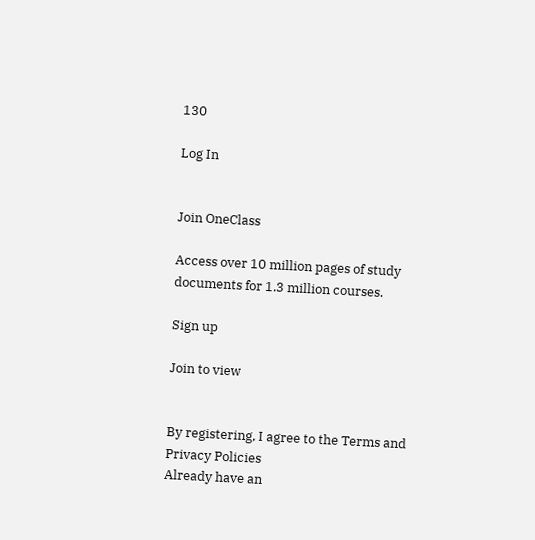130

Log In


Join OneClass

Access over 10 million pages of study
documents for 1.3 million courses.

Sign up

Join to view


By registering, I agree to the Terms and Privacy Policies
Already have an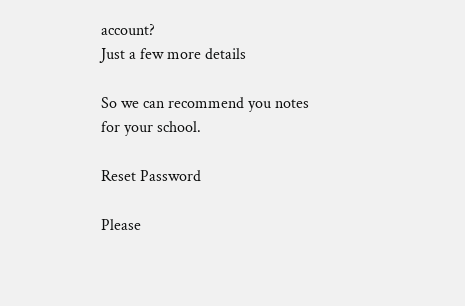account?
Just a few more details

So we can recommend you notes for your school.

Reset Password

Please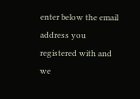enter below the email address you registered with and we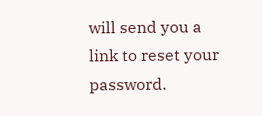will send you a link to reset your password.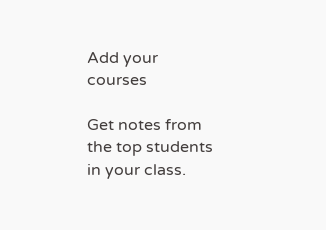Add your courses

Get notes from the top students in your class.